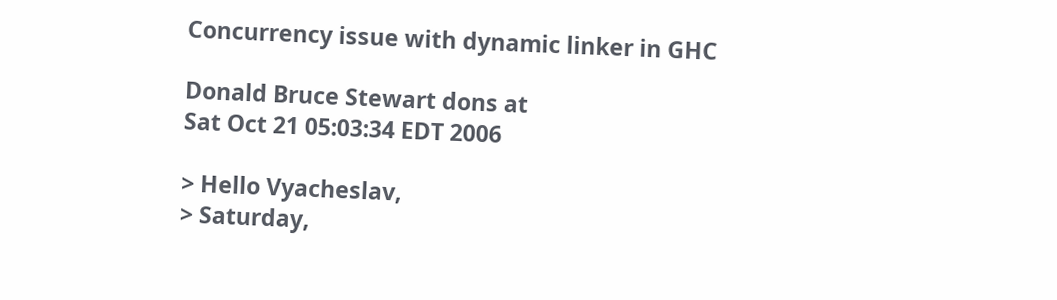Concurrency issue with dynamic linker in GHC

Donald Bruce Stewart dons at
Sat Oct 21 05:03:34 EDT 2006

> Hello Vyacheslav,
> Saturday,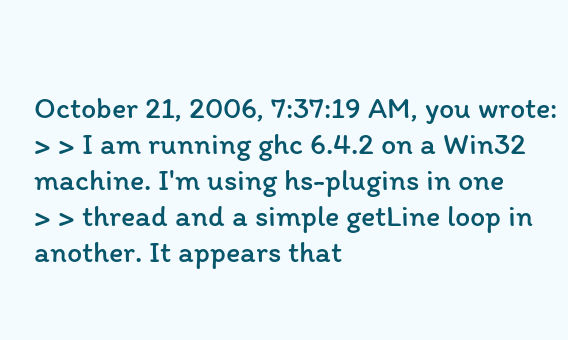October 21, 2006, 7:37:19 AM, you wrote:
> > I am running ghc 6.4.2 on a Win32 machine. I'm using hs-plugins in one
> > thread and a simple getLine loop in another. It appears that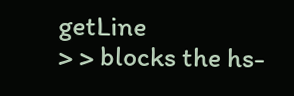getLine
> > blocks the hs-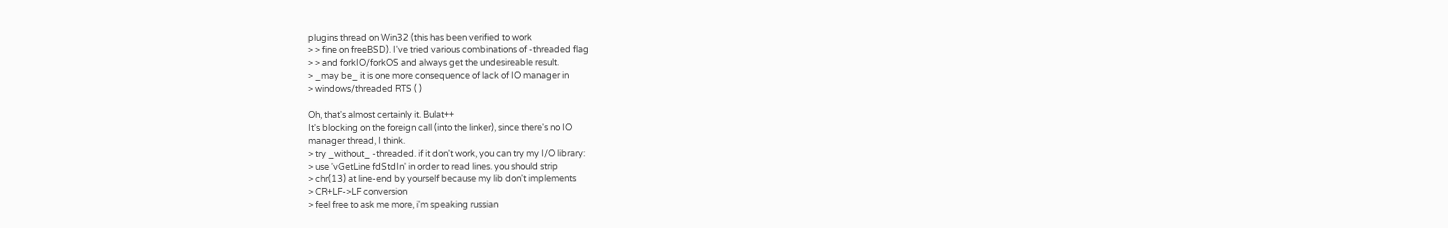plugins thread on Win32 (this has been verified to work
> > fine on freeBSD). I've tried various combinations of -threaded flag
> > and forkIO/forkOS and always get the undesireable result.
> _may be_ it is one more consequence of lack of IO manager in
> windows/threaded RTS ( )

Oh, that's almost certainly it. Bulat++
It's blocking on the foreign call (into the linker), since there's no IO
manager thread, I think.
> try _without_ -threaded. if it don't work, you can try my I/O library:
> use 'vGetLine fdStdIn' in order to read lines. you should strip
> chr(13) at line-end by yourself because my lib don't implements
> CR+LF->LF conversion
> feel free to ask me more, i'm speaking russian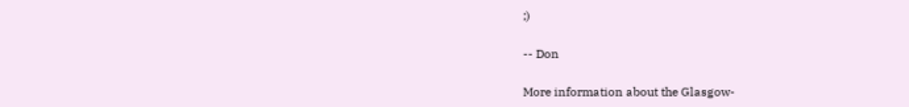;)

-- Don

More information about the Glasgow-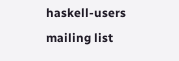haskell-users mailing list